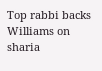Top rabbi backs Williams on sharia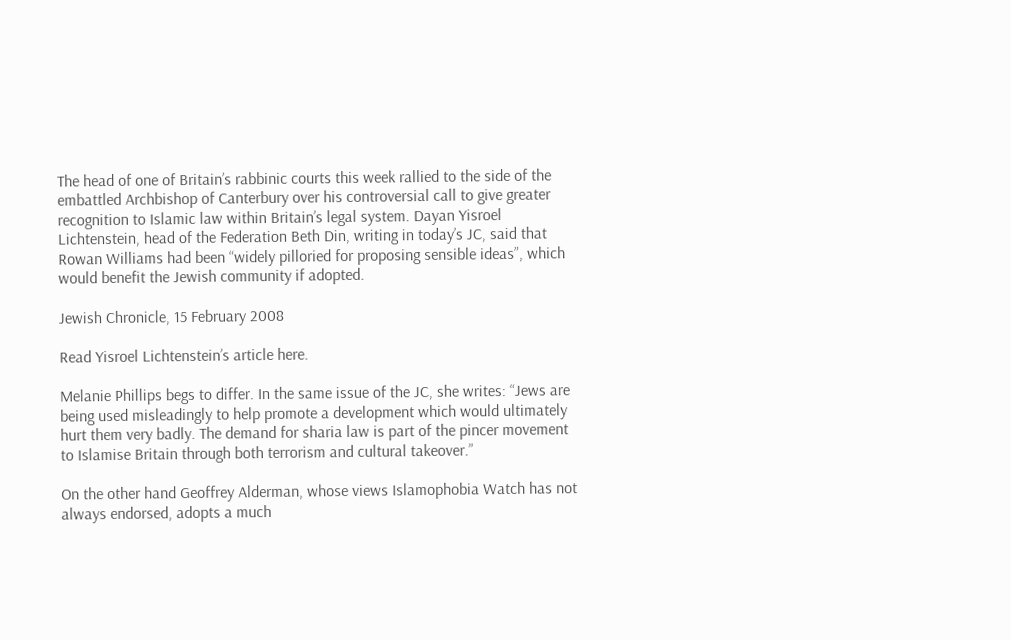The head of one of Britain’s rabbinic courts this week rallied to the side of the embattled Archbishop of Canterbury over his controversial call to give greater recognition to Islamic law within Britain’s legal system. Dayan Yisroel Lichtenstein, head of the Federation Beth Din, writing in today’s JC, said that Rowan Williams had been “widely pilloried for proposing sensible ideas”, which would benefit the Jewish community if adopted.

Jewish Chronicle, 15 February 2008

Read Yisroel Lichtenstein’s article here.

Melanie Phillips begs to differ. In the same issue of the JC, she writes: “Jews are being used misleadingly to help promote a development which would ultimately hurt them very badly. The demand for sharia law is part of the pincer movement to Islamise Britain through both terrorism and cultural takeover.”

On the other hand Geoffrey Alderman, whose views Islamophobia Watch has not always endorsed, adopts a much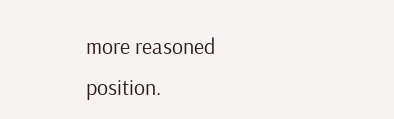more reasoned position.